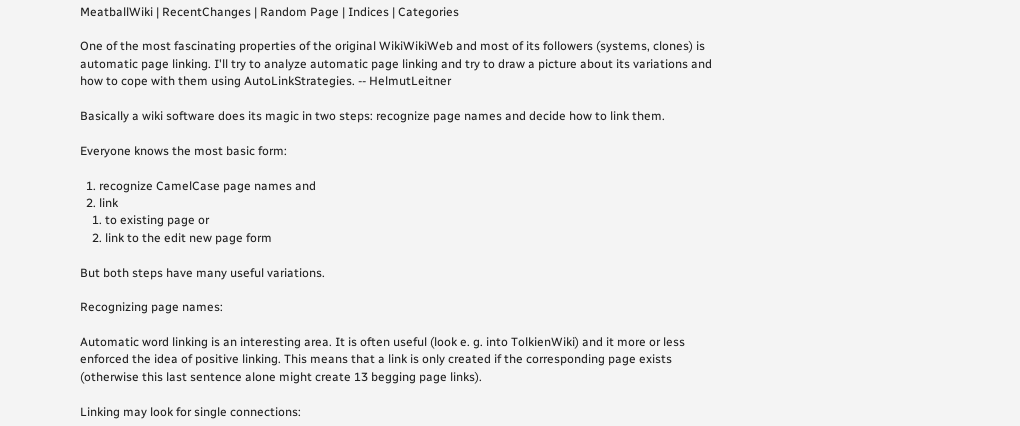MeatballWiki | RecentChanges | Random Page | Indices | Categories

One of the most fascinating properties of the original WikiWikiWeb and most of its followers (systems, clones) is automatic page linking. I'll try to analyze automatic page linking and try to draw a picture about its variations and how to cope with them using AutoLinkStrategies. -- HelmutLeitner

Basically a wiki software does its magic in two steps: recognize page names and decide how to link them.

Everyone knows the most basic form:

  1. recognize CamelCase page names and
  2. link
    1. to existing page or
    2. link to the edit new page form

But both steps have many useful variations.

Recognizing page names:

Automatic word linking is an interesting area. It is often useful (look e. g. into TolkienWiki) and it more or less enforced the idea of positive linking. This means that a link is only created if the corresponding page exists (otherwise this last sentence alone might create 13 begging page links).

Linking may look for single connections: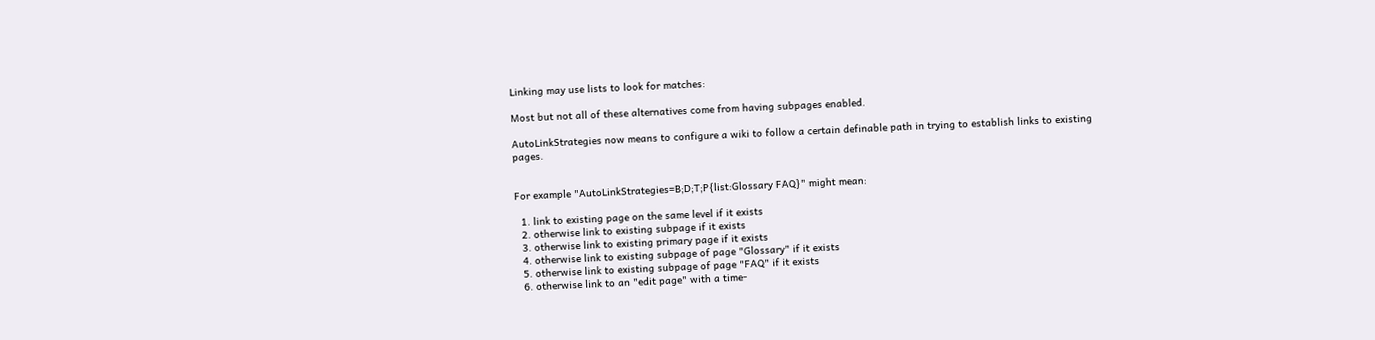Linking may use lists to look for matches:

Most but not all of these alternatives come from having subpages enabled.

AutoLinkStrategies now means to configure a wiki to follow a certain definable path in trying to establish links to existing pages.


For example "AutoLinkStrategies=B;D;T;P{list:Glossary FAQ}" might mean:

  1. link to existing page on the same level if it exists
  2. otherwise link to existing subpage if it exists
  3. otherwise link to existing primary page if it exists
  4. otherwise link to existing subpage of page "Glossary" if it exists
  5. otherwise link to existing subpage of page "FAQ" if it exists
  6. otherwise link to an "edit page" with a time-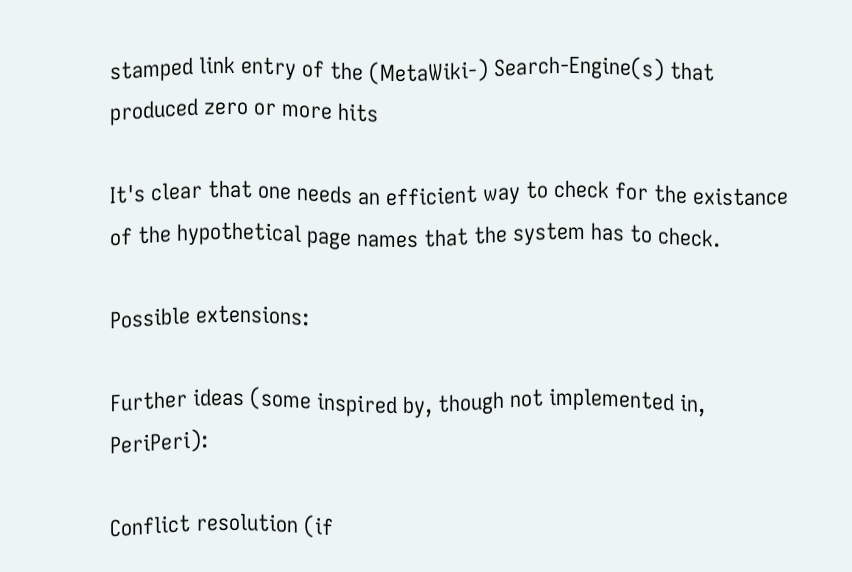stamped link entry of the (MetaWiki-) Search-Engine(s) that produced zero or more hits

It's clear that one needs an efficient way to check for the existance of the hypothetical page names that the system has to check.

Possible extensions:

Further ideas (some inspired by, though not implemented in, PeriPeri):

Conflict resolution (if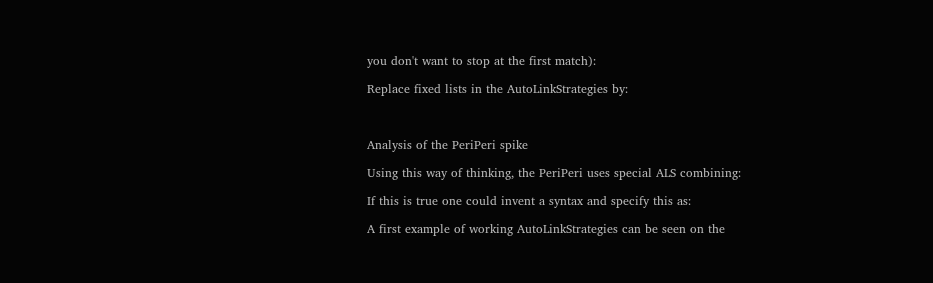you don't want to stop at the first match):

Replace fixed lists in the AutoLinkStrategies by:



Analysis of the PeriPeri spike

Using this way of thinking, the PeriPeri uses special ALS combining:

If this is true one could invent a syntax and specify this as:

A first example of working AutoLinkStrategies can be seen on the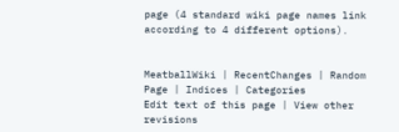page (4 standard wiki page names link according to 4 different options).


MeatballWiki | RecentChanges | Random Page | Indices | Categories
Edit text of this page | View other revisions